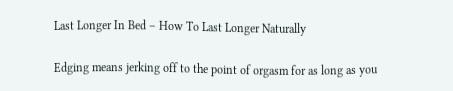Last Longer In Bed – How To Last Longer Naturally

Edging means jerking off to the point of orgasm for as long as you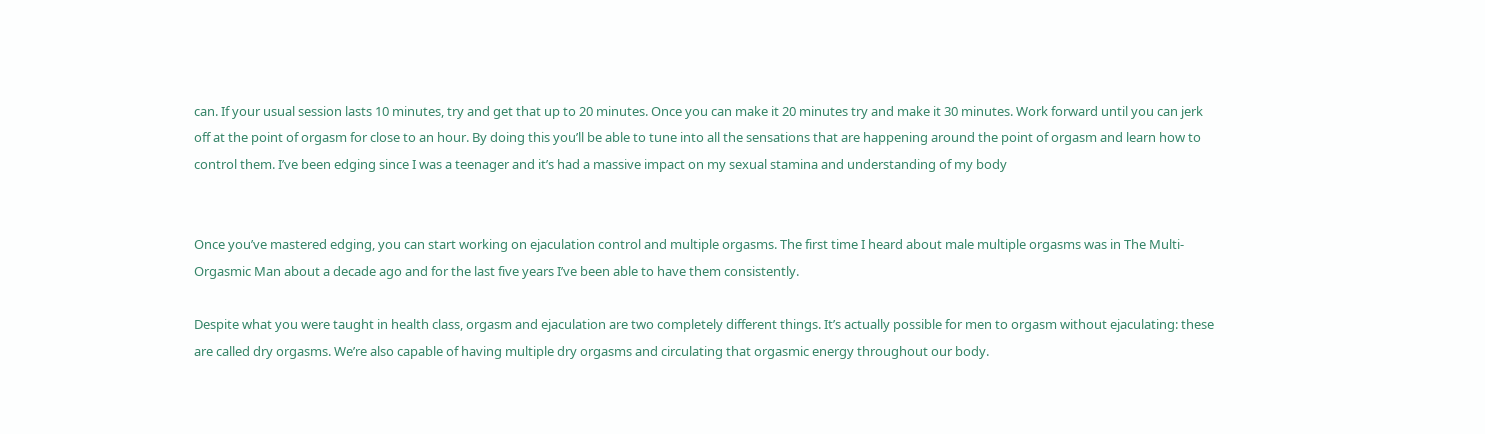can. If your usual session lasts 10 minutes, try and get that up to 20 minutes. Once you can make it 20 minutes try and make it 30 minutes. Work forward until you can jerk off at the point of orgasm for close to an hour. By doing this you’ll be able to tune into all the sensations that are happening around the point of orgasm and learn how to control them. I’ve been edging since I was a teenager and it’s had a massive impact on my sexual stamina and understanding of my body


Once you’ve mastered edging, you can start working on ejaculation control and multiple orgasms. The first time I heard about male multiple orgasms was in The Multi-Orgasmic Man about a decade ago and for the last five years I’ve been able to have them consistently.

Despite what you were taught in health class, orgasm and ejaculation are two completely different things. It’s actually possible for men to orgasm without ejaculating: these are called dry orgasms. We’re also capable of having multiple dry orgasms and circulating that orgasmic energy throughout our body.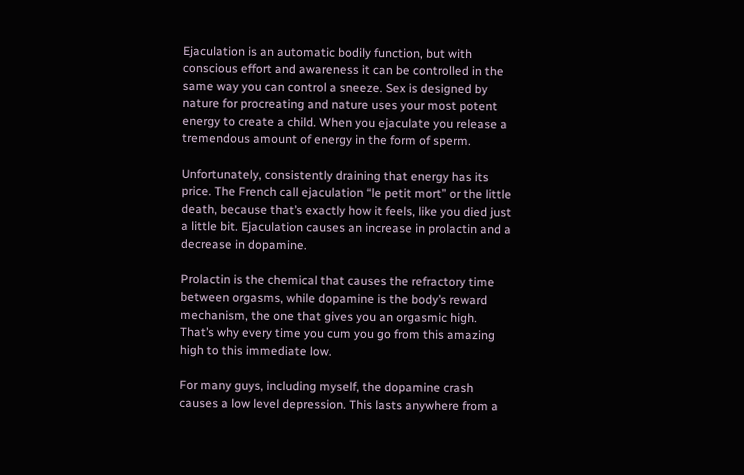Ejaculation is an automatic bodily function, but with conscious effort and awareness it can be controlled in the same way you can control a sneeze. Sex is designed by nature for procreating and nature uses your most potent energy to create a child. When you ejaculate you release a tremendous amount of energy in the form of sperm.

Unfortunately, consistently draining that energy has its price. The French call ejaculation “le petit mort” or the little death, because that’s exactly how it feels, like you died just a little bit. Ejaculation causes an increase in prolactin and a decrease in dopamine.

Prolactin is the chemical that causes the refractory time between orgasms, while dopamine is the body’s reward mechanism, the one that gives you an orgasmic high. That’s why every time you cum you go from this amazing high to this immediate low.

For many guys, including myself, the dopamine crash causes a low level depression. This lasts anywhere from a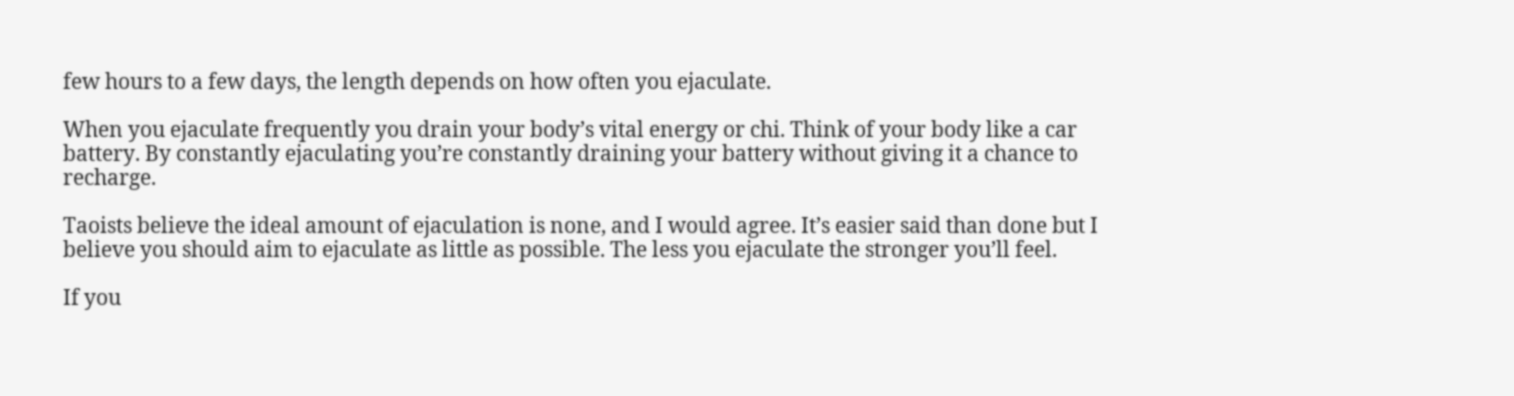few hours to a few days, the length depends on how often you ejaculate.

When you ejaculate frequently you drain your body’s vital energy or chi. Think of your body like a car battery. By constantly ejaculating you’re constantly draining your battery without giving it a chance to recharge.

Taoists believe the ideal amount of ejaculation is none, and I would agree. It’s easier said than done but I believe you should aim to ejaculate as little as possible. The less you ejaculate the stronger you’ll feel.

If you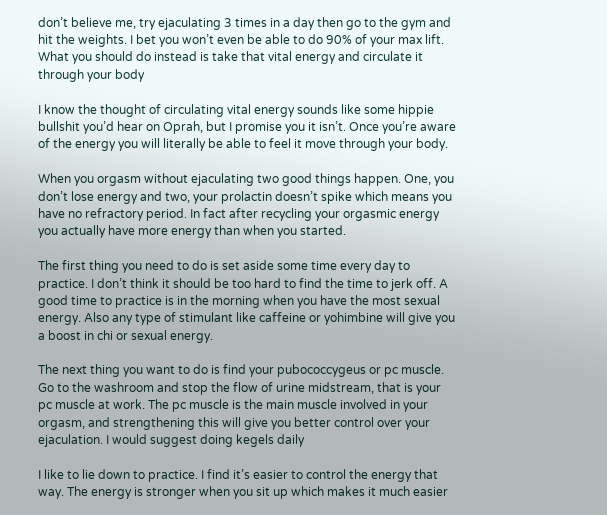don’t believe me, try ejaculating 3 times in a day then go to the gym and hit the weights. I bet you won’t even be able to do 90% of your max lift. What you should do instead is take that vital energy and circulate it through your body

I know the thought of circulating vital energy sounds like some hippie bullshit you’d hear on Oprah, but I promise you it isn’t. Once you’re aware of the energy you will literally be able to feel it move through your body.

When you orgasm without ejaculating two good things happen. One, you don’t lose energy and two, your prolactin doesn’t spike which means you have no refractory period. In fact after recycling your orgasmic energy you actually have more energy than when you started.

The first thing you need to do is set aside some time every day to practice. I don’t think it should be too hard to find the time to jerk off. A good time to practice is in the morning when you have the most sexual energy. Also any type of stimulant like caffeine or yohimbine will give you a boost in chi or sexual energy.

The next thing you want to do is find your pubococcygeus or pc muscle. Go to the washroom and stop the flow of urine midstream, that is your pc muscle at work. The pc muscle is the main muscle involved in your orgasm, and strengthening this will give you better control over your ejaculation. I would suggest doing kegels daily

I like to lie down to practice. I find it’s easier to control the energy that way. The energy is stronger when you sit up which makes it much easier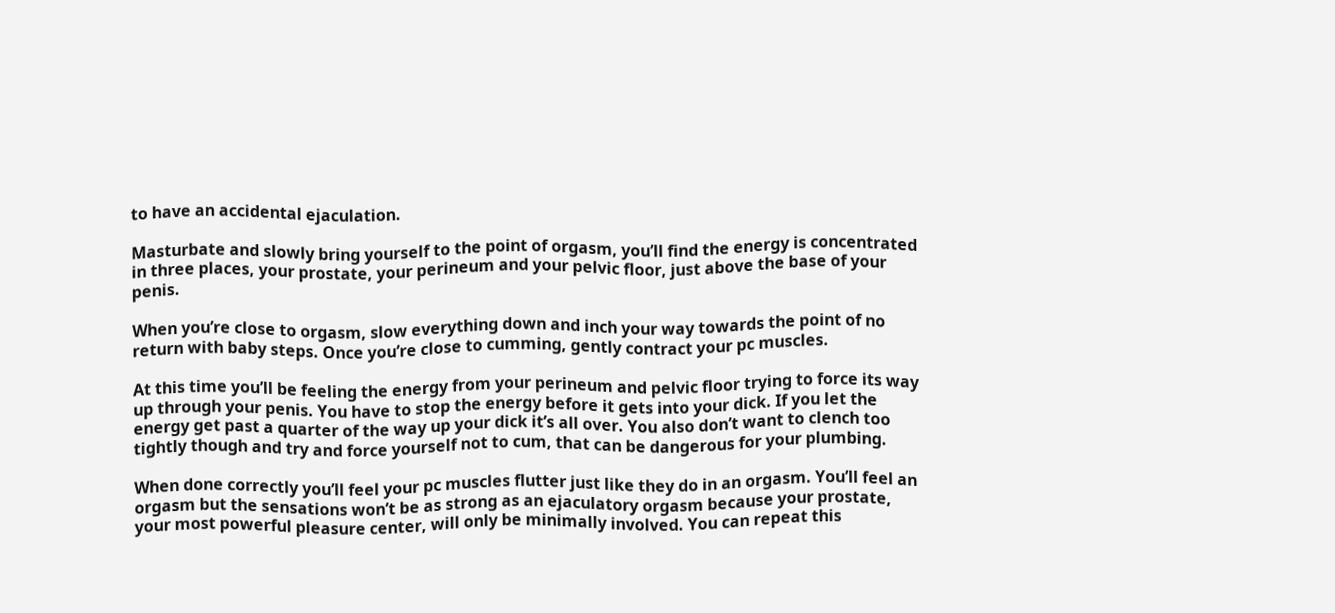to have an accidental ejaculation.

Masturbate and slowly bring yourself to the point of orgasm, you’ll find the energy is concentrated in three places, your prostate, your perineum and your pelvic floor, just above the base of your penis.

When you’re close to orgasm, slow everything down and inch your way towards the point of no return with baby steps. Once you’re close to cumming, gently contract your pc muscles.

At this time you’ll be feeling the energy from your perineum and pelvic floor trying to force its way up through your penis. You have to stop the energy before it gets into your dick. If you let the energy get past a quarter of the way up your dick it’s all over. You also don’t want to clench too tightly though and try and force yourself not to cum, that can be dangerous for your plumbing.

When done correctly you’ll feel your pc muscles flutter just like they do in an orgasm. You’ll feel an orgasm but the sensations won’t be as strong as an ejaculatory orgasm because your prostate, your most powerful pleasure center, will only be minimally involved. You can repeat this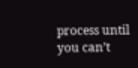process until you can’t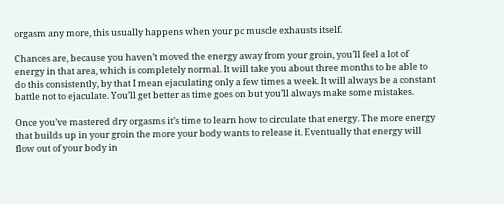orgasm any more, this usually happens when your pc muscle exhausts itself.

Chances are, because you haven’t moved the energy away from your groin, you’ll feel a lot of energy in that area, which is completely normal. It will take you about three months to be able to do this consistently, by that I mean ejaculating only a few times a week. It will always be a constant battle not to ejaculate. You’ll get better as time goes on but you’ll always make some mistakes.

Once you’ve mastered dry orgasms it’s time to learn how to circulate that energy. The more energy that builds up in your groin the more your body wants to release it. Eventually that energy will flow out of your body in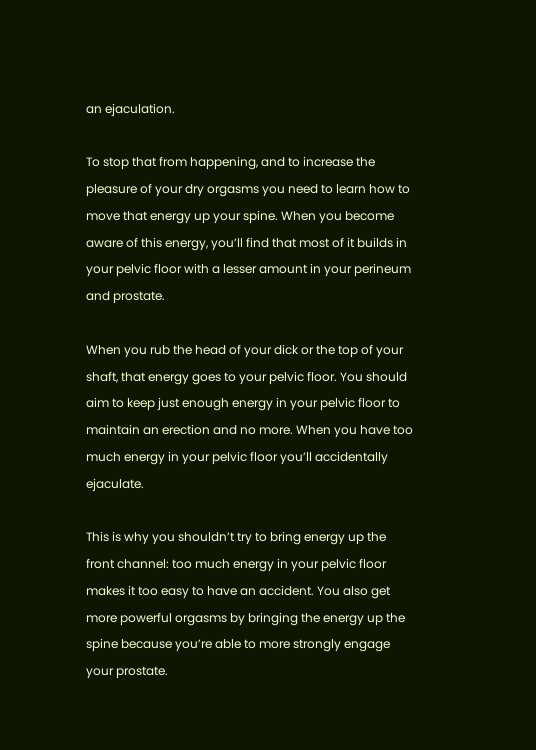an ejaculation.

To stop that from happening, and to increase the pleasure of your dry orgasms you need to learn how to move that energy up your spine. When you become aware of this energy, you’ll find that most of it builds in your pelvic floor with a lesser amount in your perineum and prostate.

When you rub the head of your dick or the top of your shaft, that energy goes to your pelvic floor. You should aim to keep just enough energy in your pelvic floor to maintain an erection and no more. When you have too much energy in your pelvic floor you’ll accidentally ejaculate.

This is why you shouldn’t try to bring energy up the front channel: too much energy in your pelvic floor makes it too easy to have an accident. You also get more powerful orgasms by bringing the energy up the spine because you’re able to more strongly engage your prostate.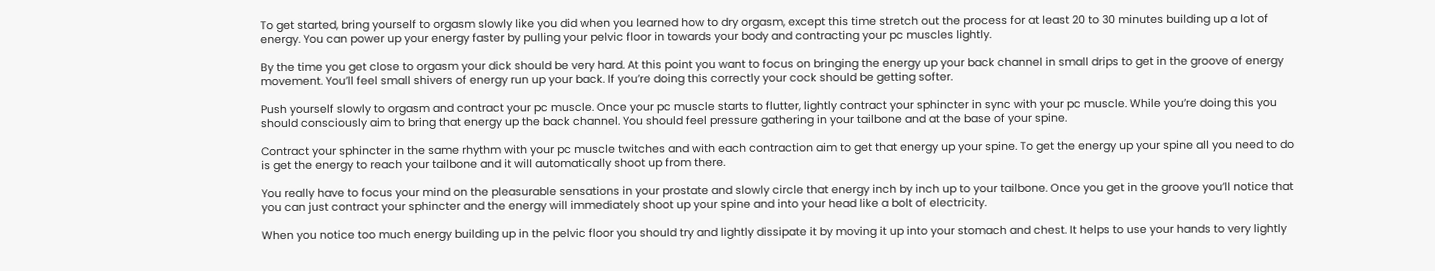To get started, bring yourself to orgasm slowly like you did when you learned how to dry orgasm, except this time stretch out the process for at least 20 to 30 minutes building up a lot of energy. You can power up your energy faster by pulling your pelvic floor in towards your body and contracting your pc muscles lightly.

By the time you get close to orgasm your dick should be very hard. At this point you want to focus on bringing the energy up your back channel in small drips to get in the groove of energy movement. You’ll feel small shivers of energy run up your back. If you’re doing this correctly your cock should be getting softer.

Push yourself slowly to orgasm and contract your pc muscle. Once your pc muscle starts to flutter, lightly contract your sphincter in sync with your pc muscle. While you’re doing this you should consciously aim to bring that energy up the back channel. You should feel pressure gathering in your tailbone and at the base of your spine.

Contract your sphincter in the same rhythm with your pc muscle twitches and with each contraction aim to get that energy up your spine. To get the energy up your spine all you need to do is get the energy to reach your tailbone and it will automatically shoot up from there.

You really have to focus your mind on the pleasurable sensations in your prostate and slowly circle that energy inch by inch up to your tailbone. Once you get in the groove you’ll notice that you can just contract your sphincter and the energy will immediately shoot up your spine and into your head like a bolt of electricity.

When you notice too much energy building up in the pelvic floor you should try and lightly dissipate it by moving it up into your stomach and chest. It helps to use your hands to very lightly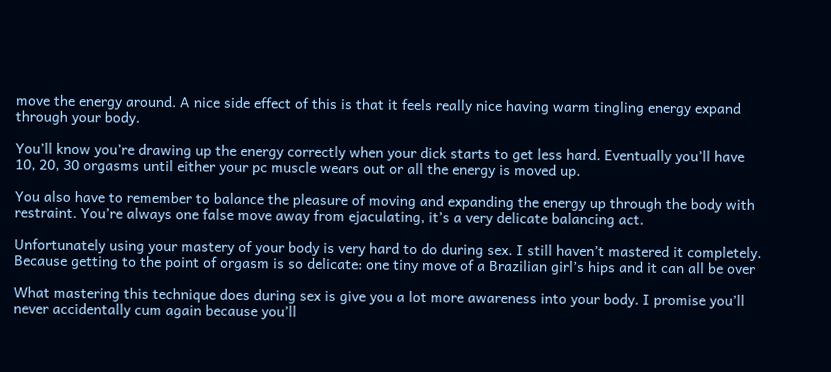move the energy around. A nice side effect of this is that it feels really nice having warm tingling energy expand through your body.

You’ll know you’re drawing up the energy correctly when your dick starts to get less hard. Eventually you’ll have 10, 20, 30 orgasms until either your pc muscle wears out or all the energy is moved up.

You also have to remember to balance the pleasure of moving and expanding the energy up through the body with restraint. You’re always one false move away from ejaculating, it’s a very delicate balancing act.

Unfortunately using your mastery of your body is very hard to do during sex. I still haven’t mastered it completely. Because getting to the point of orgasm is so delicate: one tiny move of a Brazilian girl’s hips and it can all be over

What mastering this technique does during sex is give you a lot more awareness into your body. I promise you’ll never accidentally cum again because you’ll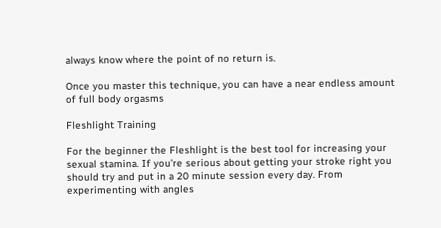always know where the point of no return is.

Once you master this technique, you can have a near endless amount of full body orgasms

Fleshlight Training

For the beginner the Fleshlight is the best tool for increasing your sexual stamina. If you’re serious about getting your stroke right you should try and put in a 20 minute session every day. From experimenting with angles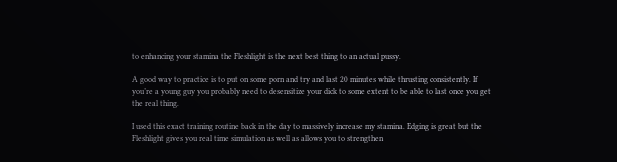to enhancing your stamina the Fleshlight is the next best thing to an actual pussy.

A good way to practice is to put on some porn and try and last 20 minutes while thrusting consistently. If you’re a young guy you probably need to desensitize your dick to some extent to be able to last once you get the real thing.

I used this exact training routine back in the day to massively increase my stamina. Edging is great but the Fleshlight gives you real time simulation as well as allows you to strengthen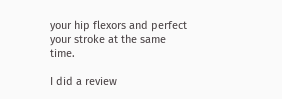your hip flexors and perfect your stroke at the same time.

I did a review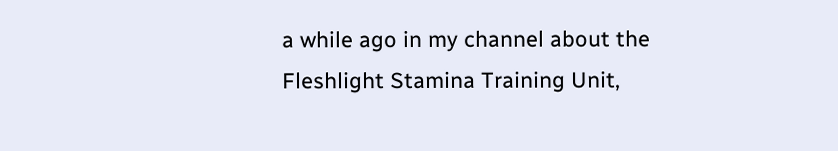a while ago in my channel about the Fleshlight Stamina Training Unit,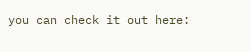you can check it out here: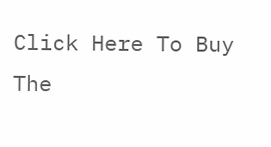Click Here To Buy The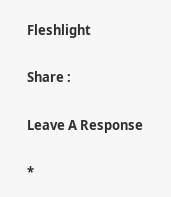Fleshlight

Share :

Leave A Response

*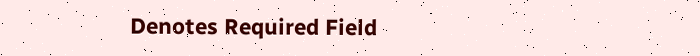Denotes Required Field